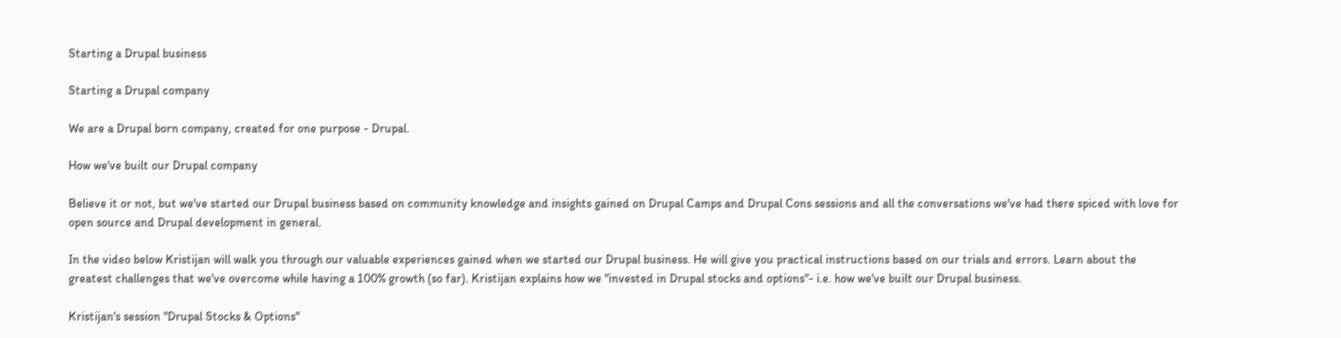Starting a Drupal business

Starting a Drupal company

We are a Drupal born company, created for one purpose - Drupal.

How we've built our Drupal company

Believe it or not, but we've started our Drupal business based on community knowledge and insights gained on Drupal Camps and Drupal Cons sessions and all the conversations we've had there spiced with love for open source and Drupal development in general.

In the video below Kristijan will walk you through our valuable experiences gained when we started our Drupal business. He will give you practical instructions based on our trials and errors. Learn about the greatest challenges that we've overcome while having a 100% growth (so far). Kristijan explains how we "invested in Drupal stocks and options"- i.e. how we've built our Drupal business.

Kristijan's session "Drupal Stocks & Options"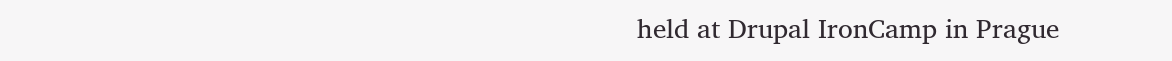held at Drupal IronCamp in Prague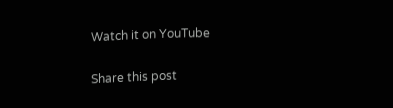Watch it on YouTube

Share this post